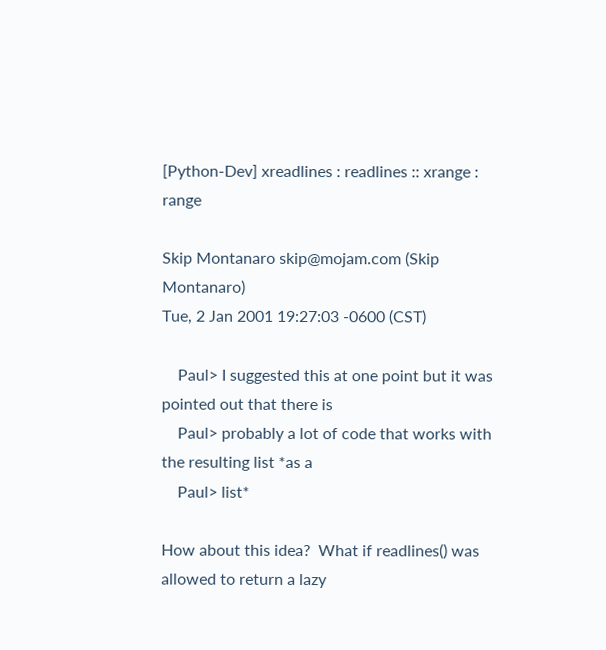[Python-Dev] xreadlines : readlines :: xrange : range

Skip Montanaro skip@mojam.com (Skip Montanaro)
Tue, 2 Jan 2001 19:27:03 -0600 (CST)

    Paul> I suggested this at one point but it was pointed out that there is
    Paul> probably a lot of code that works with the resulting list *as a
    Paul> list*

How about this idea?  What if readlines() was allowed to return a lazy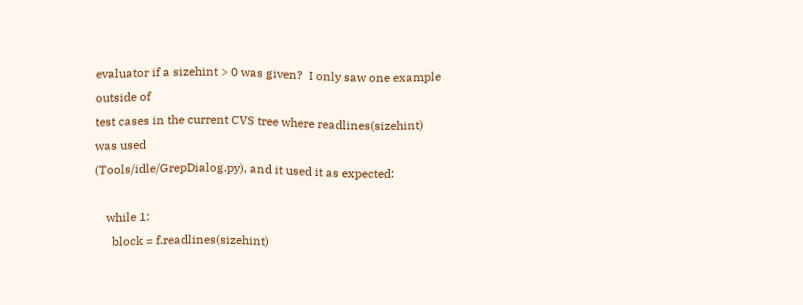evaluator if a sizehint > 0 was given?  I only saw one example outside of
test cases in the current CVS tree where readlines(sizehint) was used
(Tools/idle/GrepDialog.py), and it used it as expected:

    while 1:
      block = f.readlines(sizehint)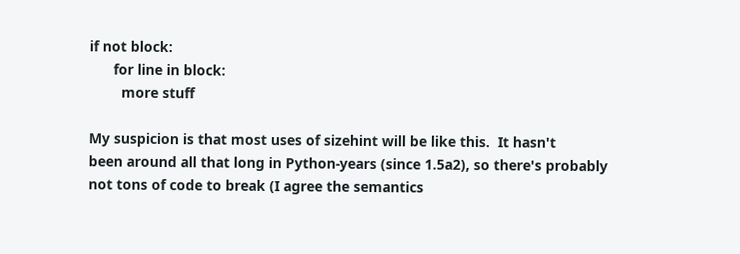if not block:
      for line in block:
        more stuff

My suspicion is that most uses of sizehint will be like this.  It hasn't
been around all that long in Python-years (since 1.5a2), so there's probably
not tons of code to break (I agree the semantics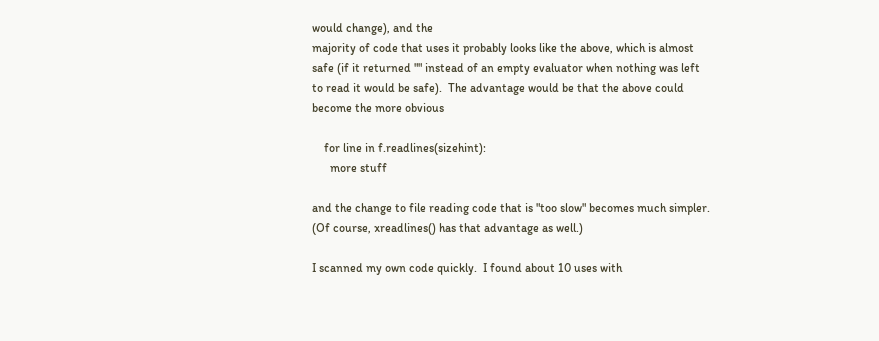would change), and the
majority of code that uses it probably looks like the above, which is almost
safe (if it returned "" instead of an empty evaluator when nothing was left
to read it would be safe).  The advantage would be that the above could
become the more obvious

    for line in f.readlines(sizehint):
      more stuff

and the change to file reading code that is "too slow" becomes much simpler.
(Of course, xreadlines() has that advantage as well.)

I scanned my own code quickly.  I found about 10 uses with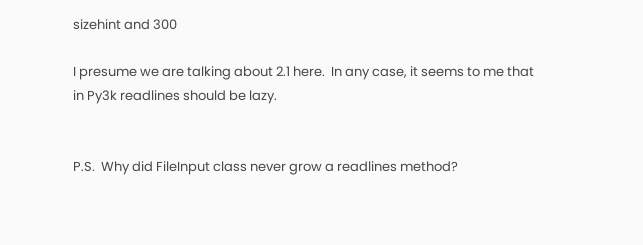sizehint and 300

I presume we are talking about 2.1 here.  In any case, it seems to me that
in Py3k readlines should be lazy.


P.S.  Why did FileInput class never grow a readlines method?